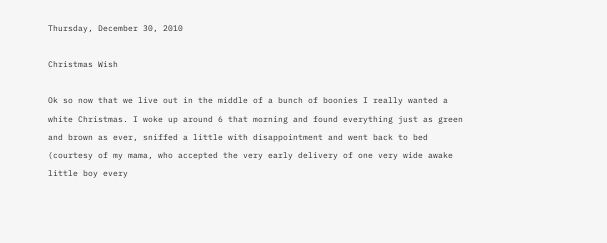Thursday, December 30, 2010

Christmas Wish

Ok so now that we live out in the middle of a bunch of boonies I really wanted a white Christmas. I woke up around 6 that morning and found everything just as green and brown as ever, sniffed a little with disappointment and went back to bed (courtesy of my mama, who accepted the very early delivery of one very wide awake little boy every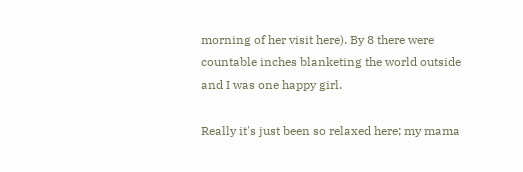morning of her visit here). By 8 there were countable inches blanketing the world outside and I was one happy girl.

Really it's just been so relaxed here; my mama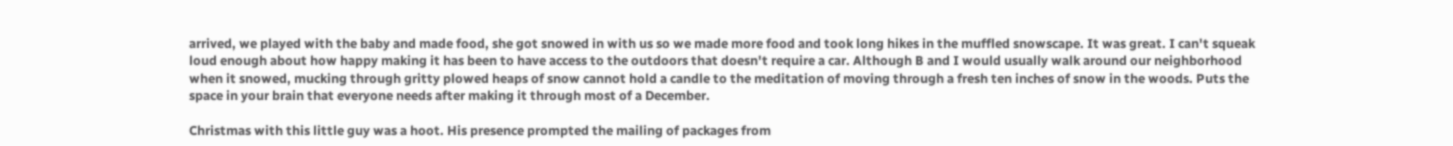arrived, we played with the baby and made food, she got snowed in with us so we made more food and took long hikes in the muffled snowscape. It was great. I can't squeak loud enough about how happy making it has been to have access to the outdoors that doesn't require a car. Although B and I would usually walk around our neighborhood when it snowed, mucking through gritty plowed heaps of snow cannot hold a candle to the meditation of moving through a fresh ten inches of snow in the woods. Puts the space in your brain that everyone needs after making it through most of a December.

Christmas with this little guy was a hoot. His presence prompted the mailing of packages from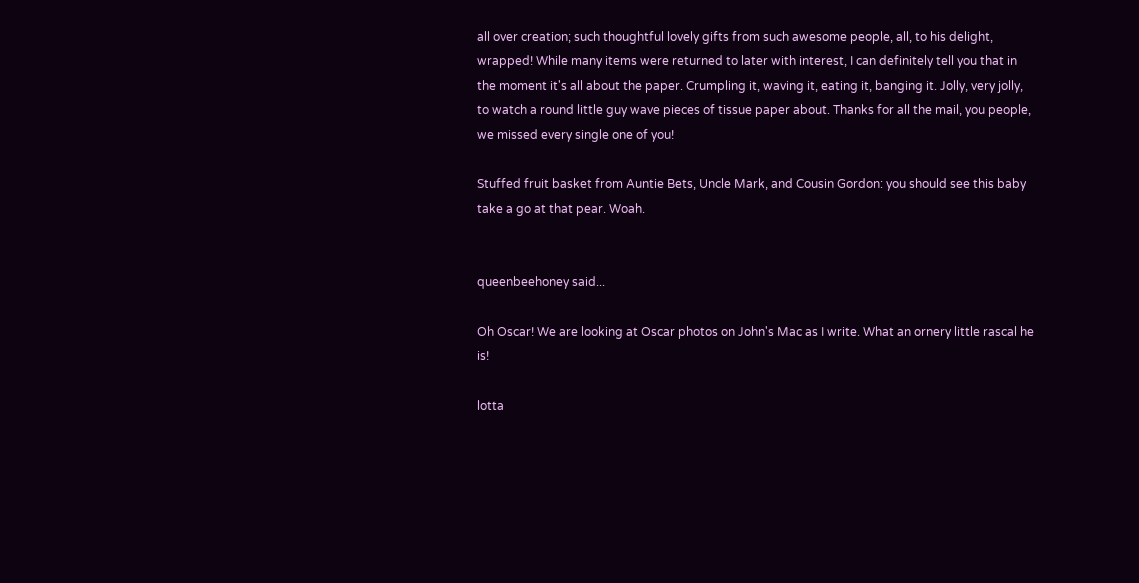all over creation; such thoughtful lovely gifts from such awesome people, all, to his delight, wrapped! While many items were returned to later with interest, I can definitely tell you that in the moment it's all about the paper. Crumpling it, waving it, eating it, banging it. Jolly, very jolly, to watch a round little guy wave pieces of tissue paper about. Thanks for all the mail, you people, we missed every single one of you!

Stuffed fruit basket from Auntie Bets, Uncle Mark, and Cousin Gordon: you should see this baby take a go at that pear. Woah.


queenbeehoney said...

Oh Oscar! We are looking at Oscar photos on John's Mac as I write. What an ornery little rascal he is!

lotta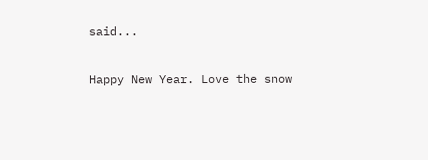said...

Happy New Year. Love the snow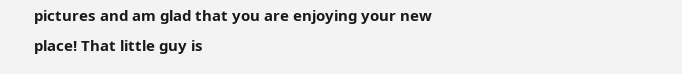pictures and am glad that you are enjoying your new place! That little guy is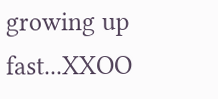growing up fast...XXOO